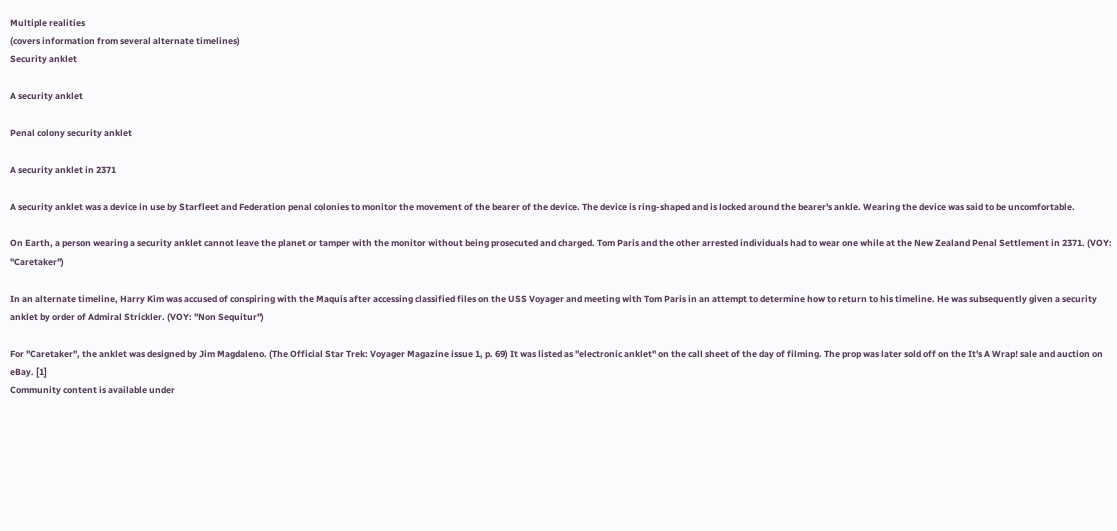Multiple realities
(covers information from several alternate timelines)
Security anklet

A security anklet

Penal colony security anklet

A security anklet in 2371

A security anklet was a device in use by Starfleet and Federation penal colonies to monitor the movement of the bearer of the device. The device is ring-shaped and is locked around the bearer's ankle. Wearing the device was said to be uncomfortable.

On Earth, a person wearing a security anklet cannot leave the planet or tamper with the monitor without being prosecuted and charged. Tom Paris and the other arrested individuals had to wear one while at the New Zealand Penal Settlement in 2371. (VOY: "Caretaker")

In an alternate timeline, Harry Kim was accused of conspiring with the Maquis after accessing classified files on the USS Voyager and meeting with Tom Paris in an attempt to determine how to return to his timeline. He was subsequently given a security anklet by order of Admiral Strickler. (VOY: "Non Sequitur")

For "Caretaker", the anklet was designed by Jim Magdaleno. (The Official Star Trek: Voyager Magazine issue 1, p. 69) It was listed as "electronic anklet" on the call sheet of the day of filming. The prop was later sold off on the It's A Wrap! sale and auction on eBay. [1]
Community content is available under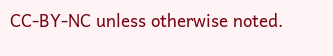CC-BY-NC unless otherwise noted.